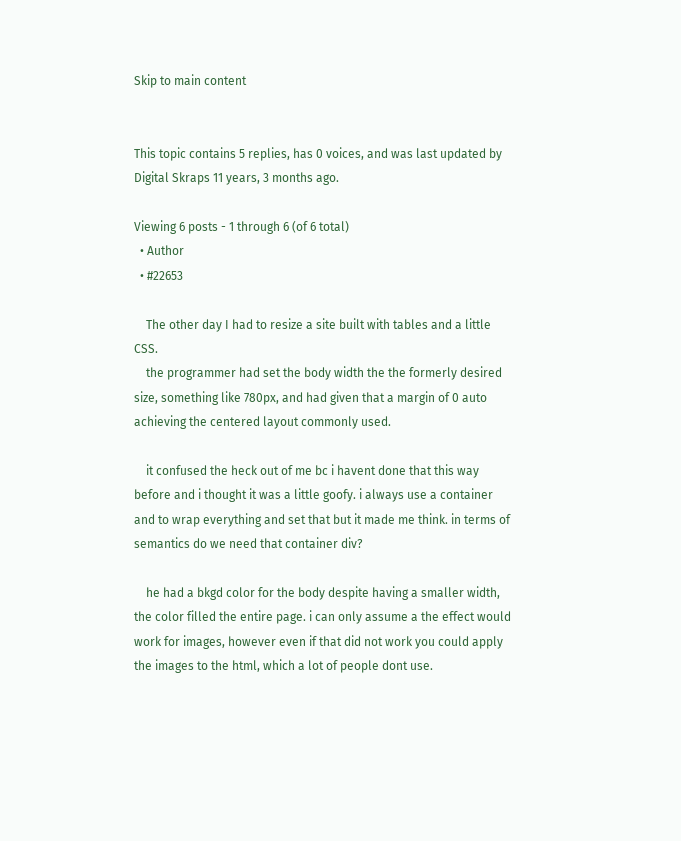Skip to main content


This topic contains 5 replies, has 0 voices, and was last updated by  Digital Skraps 11 years, 3 months ago.

Viewing 6 posts - 1 through 6 (of 6 total)
  • Author
  • #22653

    The other day I had to resize a site built with tables and a little CSS.
    the programmer had set the body width the the formerly desired size, something like 780px, and had given that a margin of 0 auto achieving the centered layout commonly used.

    it confused the heck out of me bc i havent done that this way before and i thought it was a little goofy. i always use a container and to wrap everything and set that but it made me think. in terms of semantics do we need that container div?

    he had a bkgd color for the body despite having a smaller width, the color filled the entire page. i can only assume a the effect would work for images, however even if that did not work you could apply the images to the html, which a lot of people dont use.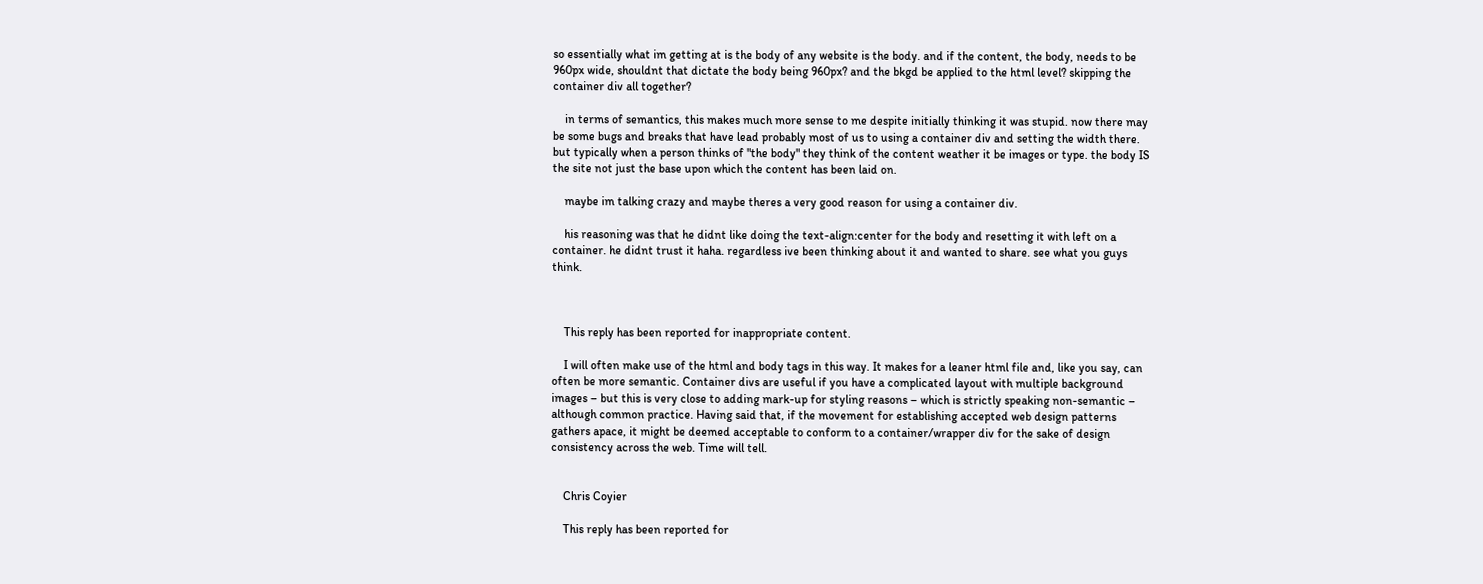so essentially what im getting at is the body of any website is the body. and if the content, the body, needs to be 960px wide, shouldnt that dictate the body being 960px? and the bkgd be applied to the html level? skipping the container div all together?

    in terms of semantics, this makes much more sense to me despite initially thinking it was stupid. now there may be some bugs and breaks that have lead probably most of us to using a container div and setting the width there. but typically when a person thinks of "the body" they think of the content weather it be images or type. the body IS the site not just the base upon which the content has been laid on.

    maybe im talking crazy and maybe theres a very good reason for using a container div.

    his reasoning was that he didnt like doing the text-align:center for the body and resetting it with left on a container. he didnt trust it haha. regardless ive been thinking about it and wanted to share. see what you guys think.



    This reply has been reported for inappropriate content.

    I will often make use of the html and body tags in this way. It makes for a leaner html file and, like you say, can often be more semantic. Container divs are useful if you have a complicated layout with multiple background images – but this is very close to adding mark-up for styling reasons – which is strictly speaking non-semantic – although common practice. Having said that, if the movement for establishing accepted web design patterns gathers apace, it might be deemed acceptable to conform to a container/wrapper div for the sake of design consistency across the web. Time will tell.


    Chris Coyier

    This reply has been reported for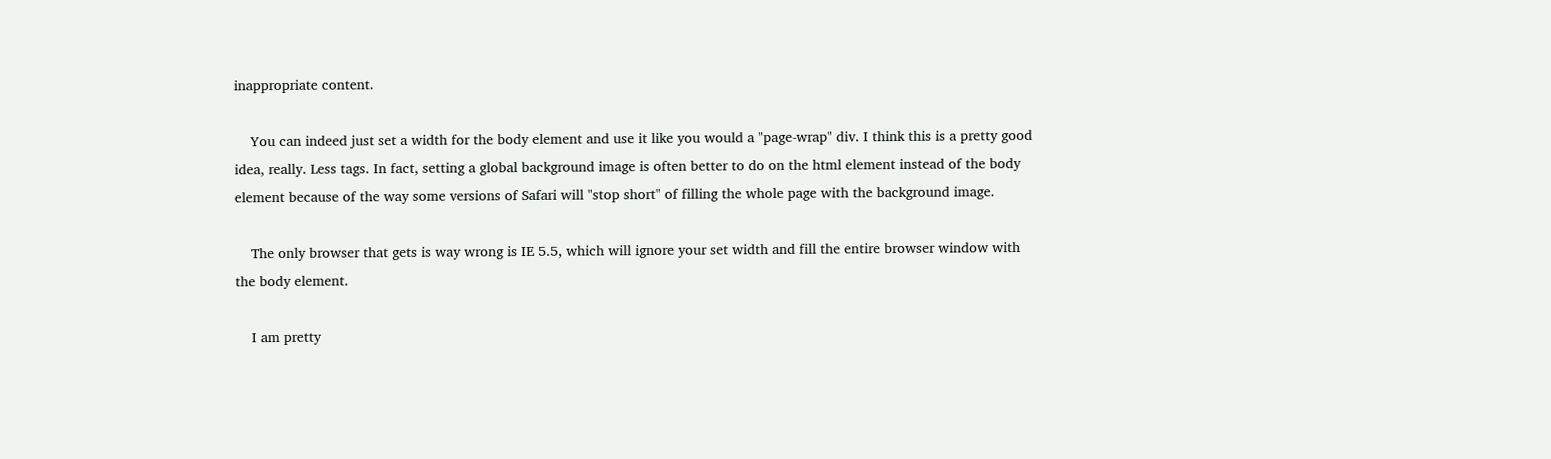inappropriate content.

    You can indeed just set a width for the body element and use it like you would a "page-wrap" div. I think this is a pretty good idea, really. Less tags. In fact, setting a global background image is often better to do on the html element instead of the body element because of the way some versions of Safari will "stop short" of filling the whole page with the background image.

    The only browser that gets is way wrong is IE 5.5, which will ignore your set width and fill the entire browser window with the body element.

    I am pretty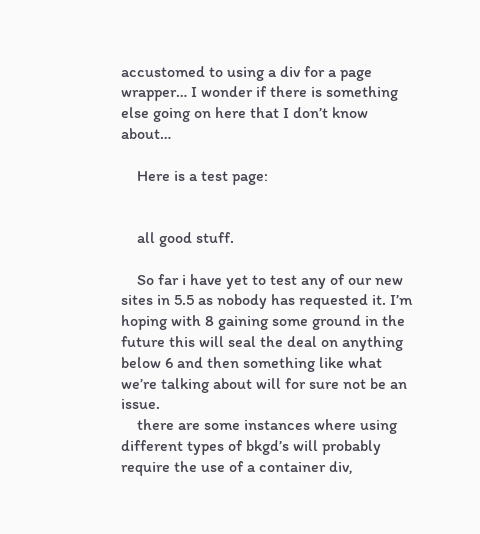accustomed to using a div for a page wrapper… I wonder if there is something else going on here that I don’t know about…

    Here is a test page:


    all good stuff.

    So far i have yet to test any of our new sites in 5.5 as nobody has requested it. I’m hoping with 8 gaining some ground in the future this will seal the deal on anything below 6 and then something like what we’re talking about will for sure not be an issue.
    there are some instances where using different types of bkgd’s will probably require the use of a container div,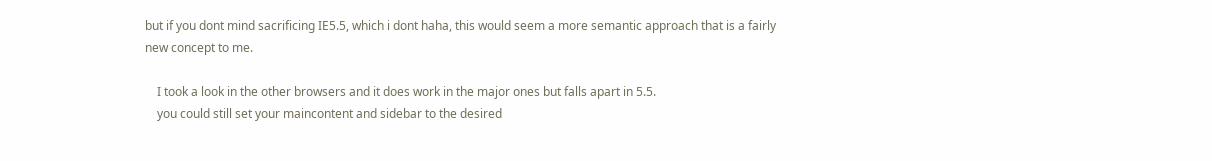but if you dont mind sacrificing IE5.5, which i dont haha, this would seem a more semantic approach that is a fairly new concept to me.

    I took a look in the other browsers and it does work in the major ones but falls apart in 5.5.
    you could still set your maincontent and sidebar to the desired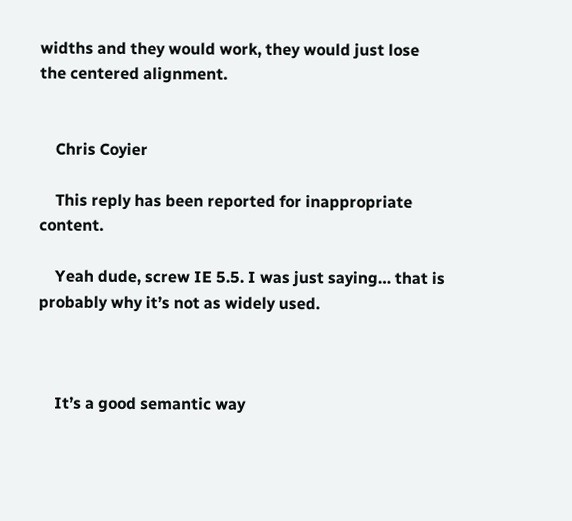widths and they would work, they would just lose the centered alignment.


    Chris Coyier

    This reply has been reported for inappropriate content.

    Yeah dude, screw IE 5.5. I was just saying… that is probably why it’s not as widely used.



    It’s a good semantic way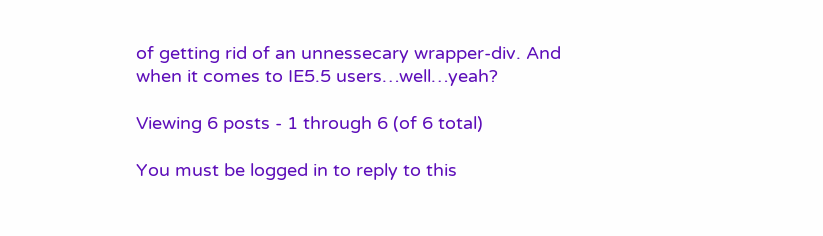of getting rid of an unnessecary wrapper-div. And when it comes to IE5.5 users…well…yeah?

Viewing 6 posts - 1 through 6 (of 6 total)

You must be logged in to reply to this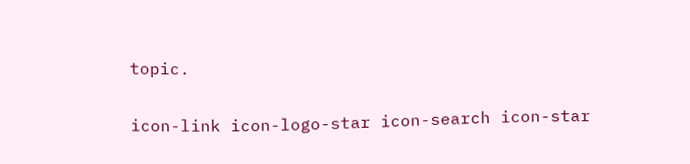topic.

icon-link icon-logo-star icon-search icon-star